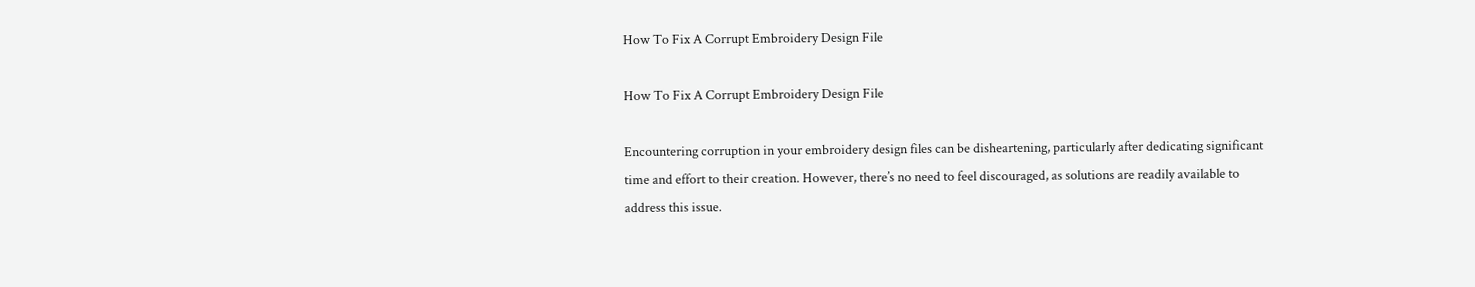How To Fix A Corrupt Embroidery Design File

How To Fix A Corrupt Embroidery Design File

Encountering corruption in your embroidery design files can be disheartening, particularly after dedicating significant time and effort to their creation. However, there’s no need to feel discouraged, as solutions are readily available to address this issue.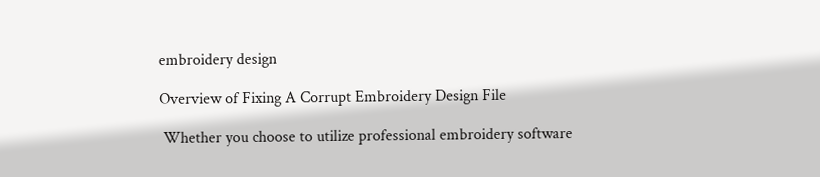embroidery design

Overview of Fixing A Corrupt Embroidery Design File

 Whether you choose to utilize professional embroidery software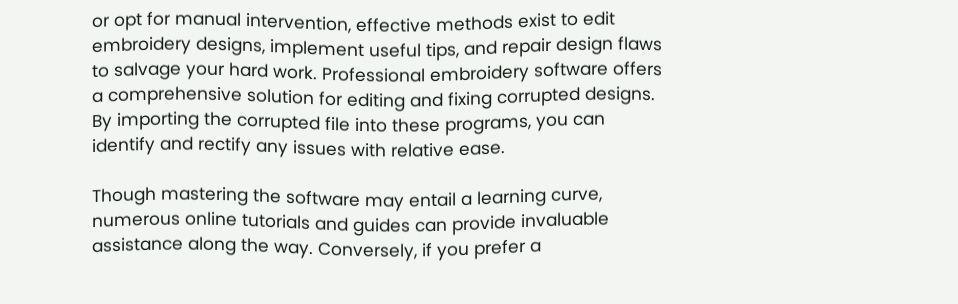or opt for manual intervention, effective methods exist to edit embroidery designs, implement useful tips, and repair design flaws to salvage your hard work. Professional embroidery software offers a comprehensive solution for editing and fixing corrupted designs. By importing the corrupted file into these programs, you can identify and rectify any issues with relative ease.

Though mastering the software may entail a learning curve, numerous online tutorials and guides can provide invaluable assistance along the way. Conversely, if you prefer a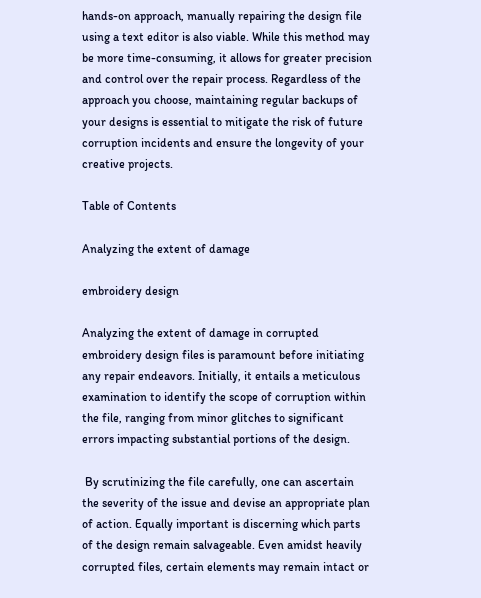hands-on approach, manually repairing the design file using a text editor is also viable. While this method may be more time-consuming, it allows for greater precision and control over the repair process. Regardless of the approach you choose, maintaining regular backups of your designs is essential to mitigate the risk of future corruption incidents and ensure the longevity of your creative projects.

Table of Contents

Analyzing the extent of damage

embroidery design

Analyzing the extent of damage in corrupted embroidery design files is paramount before initiating any repair endeavors. Initially, it entails a meticulous examination to identify the scope of corruption within the file, ranging from minor glitches to significant errors impacting substantial portions of the design.

 By scrutinizing the file carefully, one can ascertain the severity of the issue and devise an appropriate plan of action. Equally important is discerning which parts of the design remain salvageable. Even amidst heavily corrupted files, certain elements may remain intact or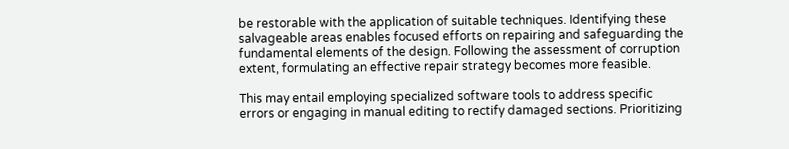be restorable with the application of suitable techniques. Identifying these salvageable areas enables focused efforts on repairing and safeguarding the fundamental elements of the design. Following the assessment of corruption extent, formulating an effective repair strategy becomes more feasible.

This may entail employing specialized software tools to address specific errors or engaging in manual editing to rectify damaged sections. Prioritizing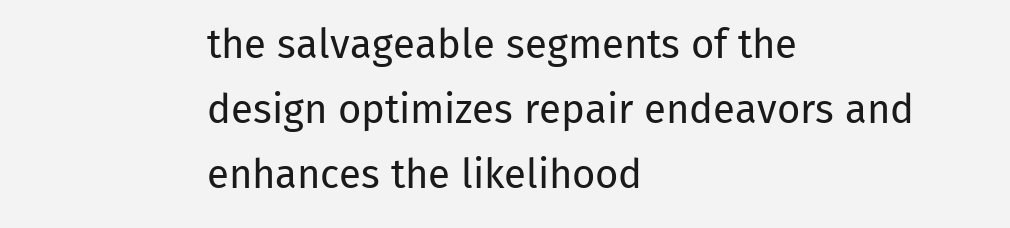the salvageable segments of the design optimizes repair endeavors and enhances the likelihood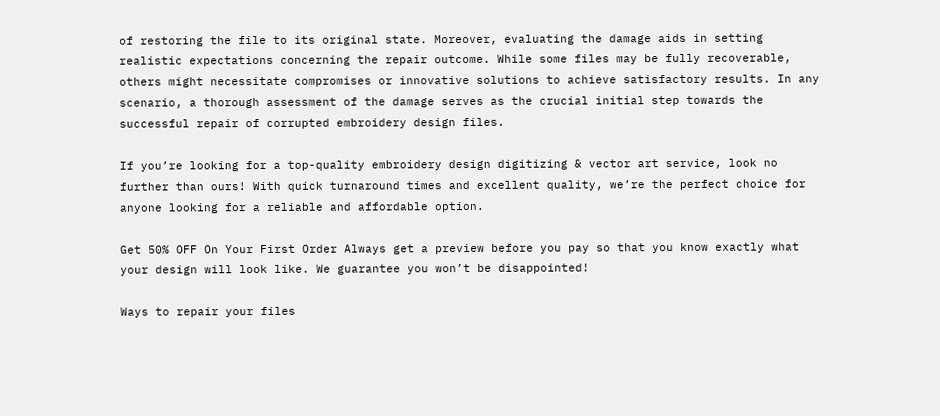of restoring the file to its original state. Moreover, evaluating the damage aids in setting realistic expectations concerning the repair outcome. While some files may be fully recoverable, others might necessitate compromises or innovative solutions to achieve satisfactory results. In any scenario, a thorough assessment of the damage serves as the crucial initial step towards the successful repair of corrupted embroidery design files.

If you’re looking for a top-quality embroidery design digitizing & vector art service, look no further than ours! With quick turnaround times and excellent quality, we’re the perfect choice for anyone looking for a reliable and affordable option.

Get 50% OFF On Your First Order Always get a preview before you pay so that you know exactly what your design will look like. We guarantee you won’t be disappointed!

Ways to repair your files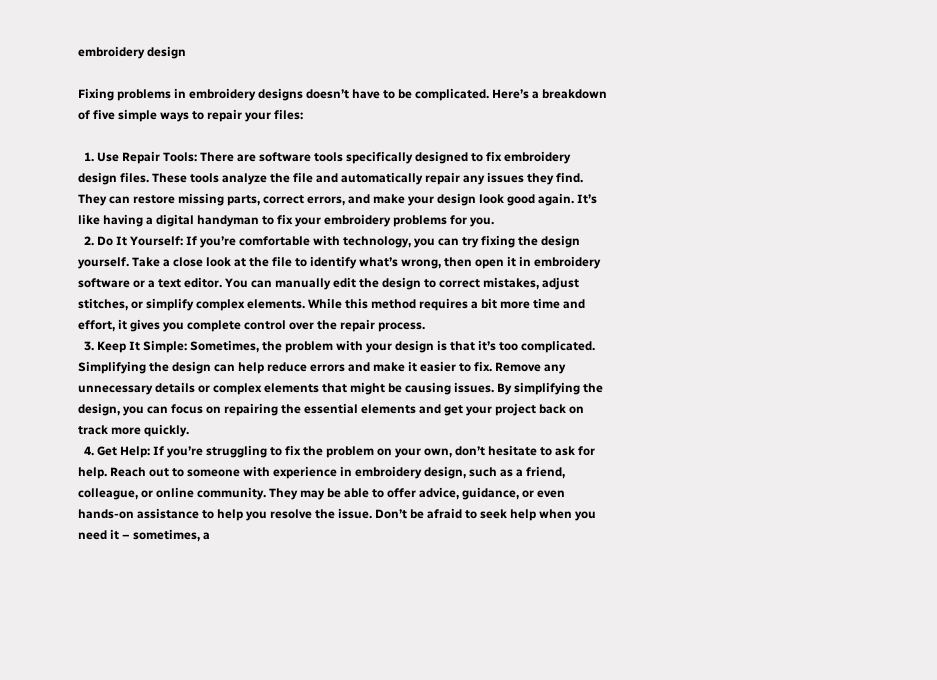embroidery design

Fixing problems in embroidery designs doesn’t have to be complicated. Here’s a breakdown of five simple ways to repair your files:

  1. Use Repair Tools: There are software tools specifically designed to fix embroidery design files. These tools analyze the file and automatically repair any issues they find. They can restore missing parts, correct errors, and make your design look good again. It’s like having a digital handyman to fix your embroidery problems for you.
  2. Do It Yourself: If you’re comfortable with technology, you can try fixing the design yourself. Take a close look at the file to identify what’s wrong, then open it in embroidery software or a text editor. You can manually edit the design to correct mistakes, adjust stitches, or simplify complex elements. While this method requires a bit more time and effort, it gives you complete control over the repair process.
  3. Keep It Simple: Sometimes, the problem with your design is that it’s too complicated. Simplifying the design can help reduce errors and make it easier to fix. Remove any unnecessary details or complex elements that might be causing issues. By simplifying the design, you can focus on repairing the essential elements and get your project back on track more quickly.
  4. Get Help: If you’re struggling to fix the problem on your own, don’t hesitate to ask for help. Reach out to someone with experience in embroidery design, such as a friend, colleague, or online community. They may be able to offer advice, guidance, or even hands-on assistance to help you resolve the issue. Don’t be afraid to seek help when you need it – sometimes, a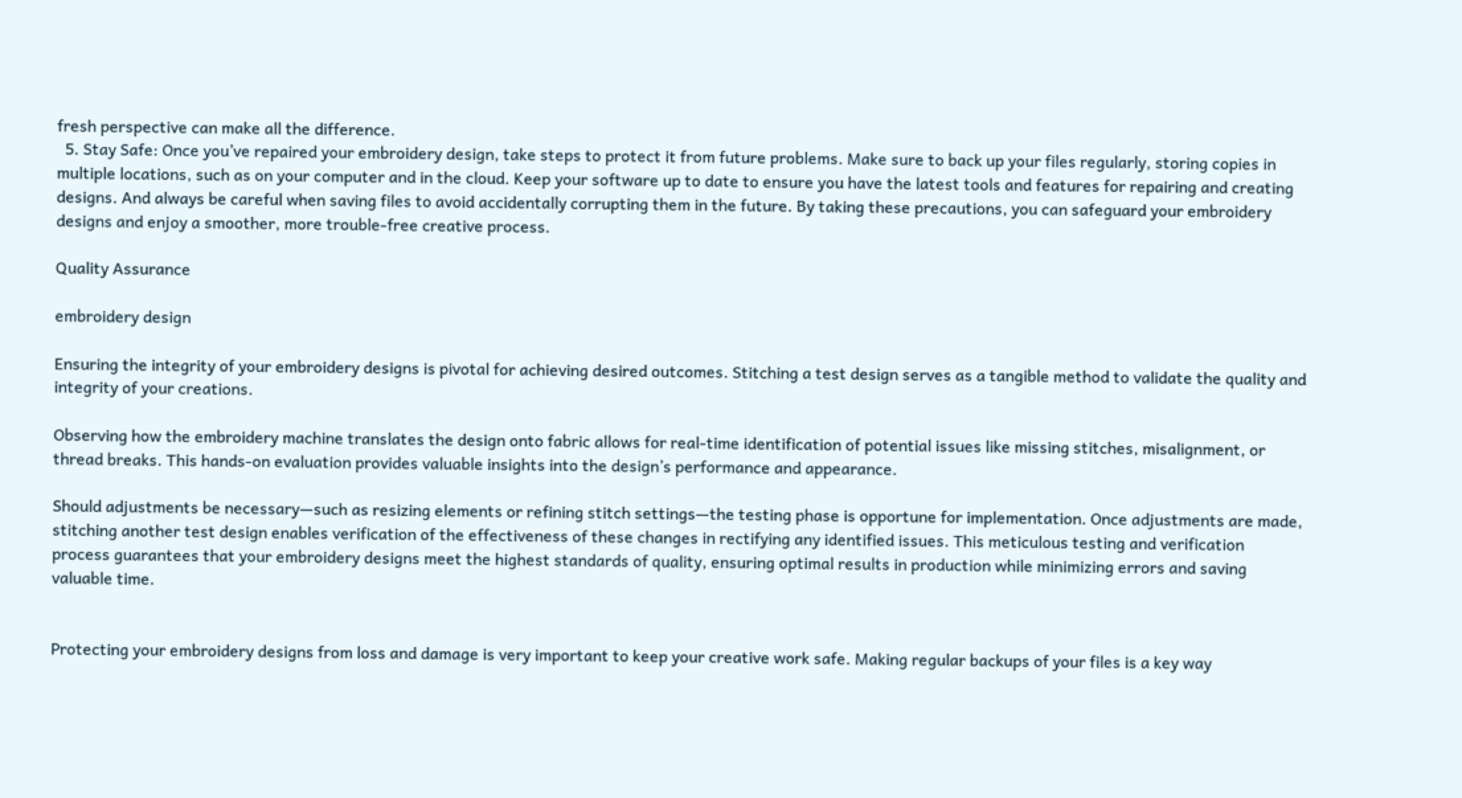fresh perspective can make all the difference.
  5. Stay Safe: Once you’ve repaired your embroidery design, take steps to protect it from future problems. Make sure to back up your files regularly, storing copies in multiple locations, such as on your computer and in the cloud. Keep your software up to date to ensure you have the latest tools and features for repairing and creating designs. And always be careful when saving files to avoid accidentally corrupting them in the future. By taking these precautions, you can safeguard your embroidery designs and enjoy a smoother, more trouble-free creative process.

Quality Assurance

embroidery design

Ensuring the integrity of your embroidery designs is pivotal for achieving desired outcomes. Stitching a test design serves as a tangible method to validate the quality and integrity of your creations.

Observing how the embroidery machine translates the design onto fabric allows for real-time identification of potential issues like missing stitches, misalignment, or thread breaks. This hands-on evaluation provides valuable insights into the design’s performance and appearance.

Should adjustments be necessary—such as resizing elements or refining stitch settings—the testing phase is opportune for implementation. Once adjustments are made, stitching another test design enables verification of the effectiveness of these changes in rectifying any identified issues. This meticulous testing and verification process guarantees that your embroidery designs meet the highest standards of quality, ensuring optimal results in production while minimizing errors and saving valuable time.


Protecting your embroidery designs from loss and damage is very important to keep your creative work safe. Making regular backups of your files is a key way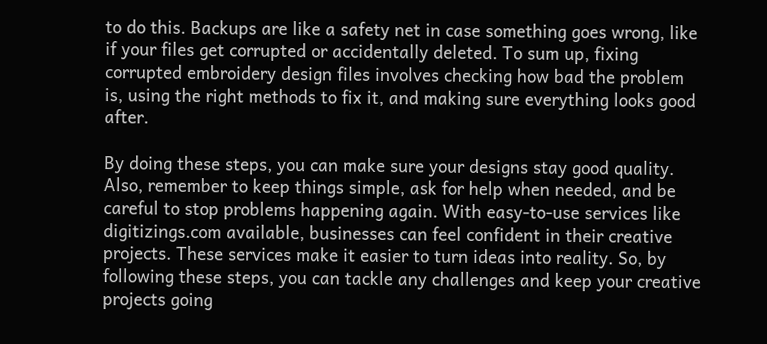to do this. Backups are like a safety net in case something goes wrong, like if your files get corrupted or accidentally deleted. To sum up, fixing corrupted embroidery design files involves checking how bad the problem is, using the right methods to fix it, and making sure everything looks good after.

By doing these steps, you can make sure your designs stay good quality. Also, remember to keep things simple, ask for help when needed, and be careful to stop problems happening again. With easy-to-use services like digitizings.com available, businesses can feel confident in their creative projects. These services make it easier to turn ideas into reality. So, by following these steps, you can tackle any challenges and keep your creative projects going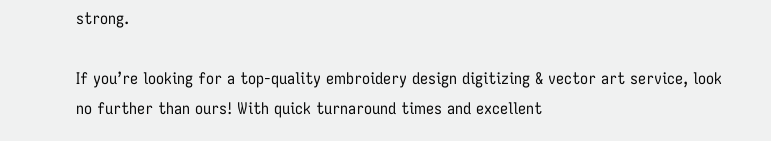strong.

If you’re looking for a top-quality embroidery design digitizing & vector art service, look no further than ours! With quick turnaround times and excellent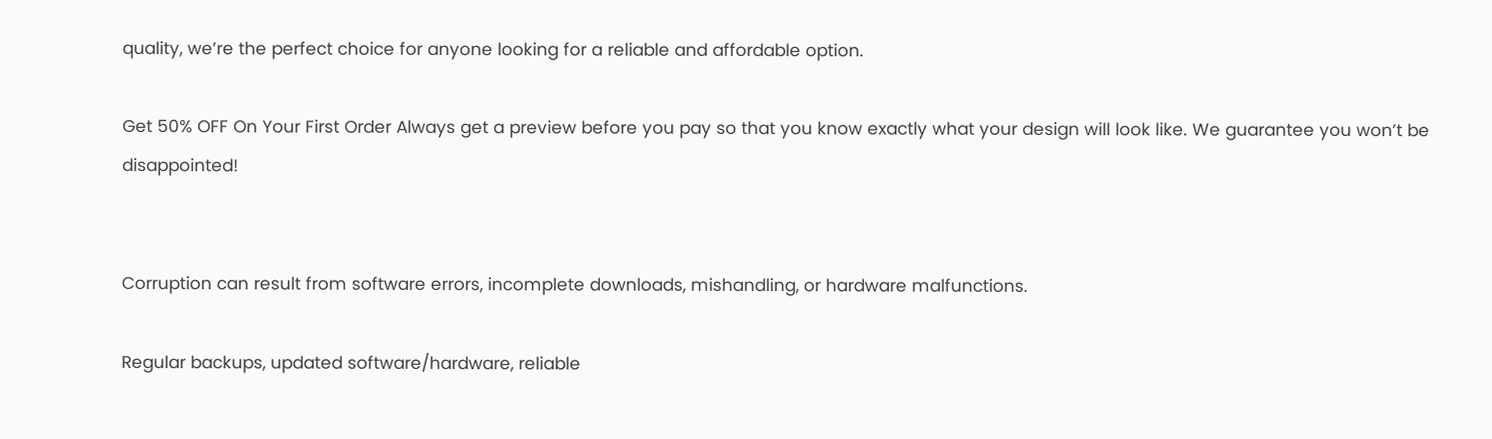quality, we’re the perfect choice for anyone looking for a reliable and affordable option.

Get 50% OFF On Your First Order Always get a preview before you pay so that you know exactly what your design will look like. We guarantee you won’t be disappointed!


Corruption can result from software errors, incomplete downloads, mishandling, or hardware malfunctions.

Regular backups, updated software/hardware, reliable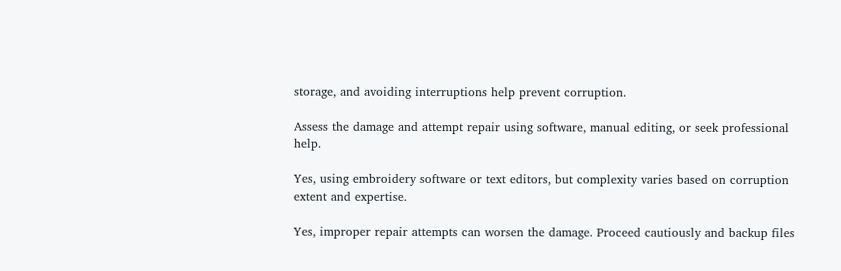storage, and avoiding interruptions help prevent corruption.

Assess the damage and attempt repair using software, manual editing, or seek professional help.

Yes, using embroidery software or text editors, but complexity varies based on corruption extent and expertise.

Yes, improper repair attempts can worsen the damage. Proceed cautiously and backup files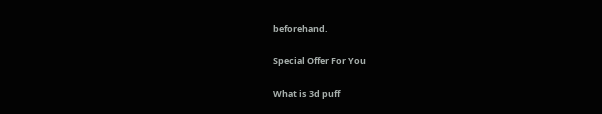beforehand.

Special Offer For You

What is 3d puff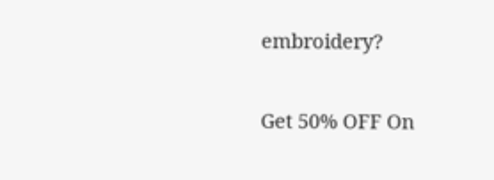embroidery?

Get 50% OFF On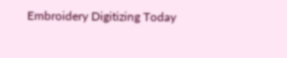Embroidery Digitizing Today